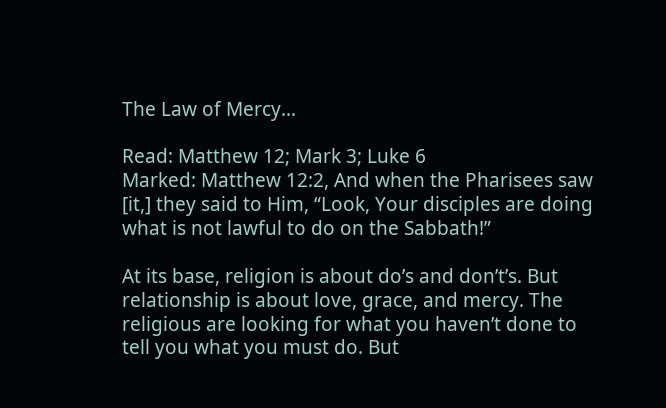The Law of Mercy…

Read: Matthew 12; Mark 3; Luke 6
Marked: Matthew 12:2, And when the Pharisees saw [it,] they said to Him, “Look, Your disciples are doing what is not lawful to do on the Sabbath!”

At its base, religion is about do’s and don’t’s. But relationship is about love, grace, and mercy. The religious are looking for what you haven’t done to tell you what you must do. But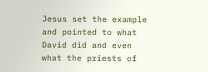Jesus set the example and pointed to what David did and even what the priests of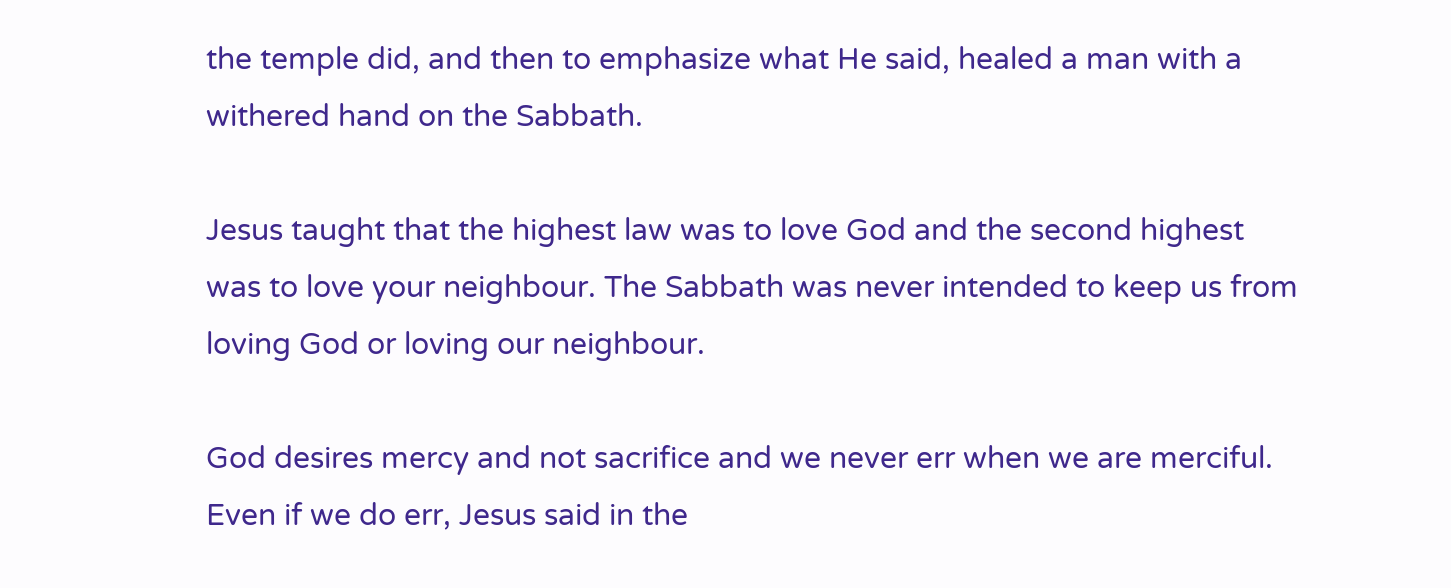the temple did, and then to emphasize what He said, healed a man with a withered hand on the Sabbath.

Jesus taught that the highest law was to love God and the second highest was to love your neighbour. The Sabbath was never intended to keep us from loving God or loving our neighbour.

God desires mercy and not sacrifice and we never err when we are merciful. Even if we do err, Jesus said in the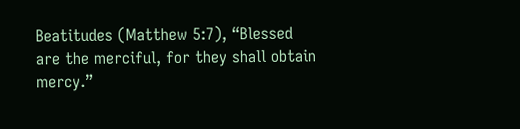Beatitudes (Matthew 5:7), “Blessed are the merciful, for they shall obtain mercy.”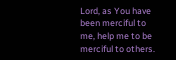Lord, as You have been merciful to me, help me to be merciful to others.